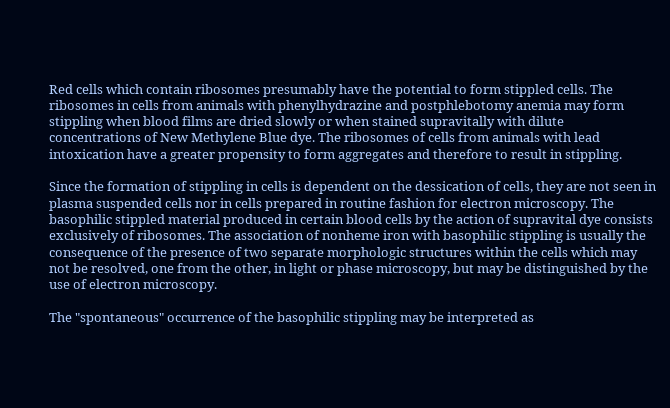Red cells which contain ribosomes presumably have the potential to form stippled cells. The ribosomes in cells from animals with phenylhydrazine and postphlebotomy anemia may form stippling when blood films are dried slowly or when stained supravitally with dilute concentrations of New Methylene Blue dye. The ribosomes of cells from animals with lead intoxication have a greater propensity to form aggregates and therefore to result in stippling.

Since the formation of stippling in cells is dependent on the dessication of cells, they are not seen in plasma suspended cells nor in cells prepared in routine fashion for electron microscopy. The basophilic stippled material produced in certain blood cells by the action of supravital dye consists exclusively of ribosomes. The association of nonheme iron with basophilic stippling is usually the consequence of the presence of two separate morphologic structures within the cells which may not be resolved, one from the other, in light or phase microscopy, but may be distinguished by the use of electron microscopy.

The "spontaneous" occurrence of the basophilic stippling may be interpreted as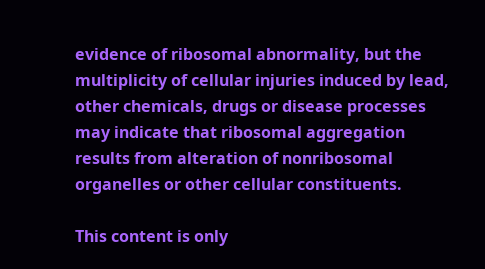evidence of ribosomal abnormality, but the multiplicity of cellular injuries induced by lead, other chemicals, drugs or disease processes may indicate that ribosomal aggregation results from alteration of nonribosomal organelles or other cellular constituents.

This content is only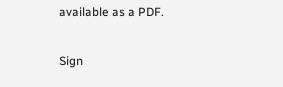available as a PDF.

Sign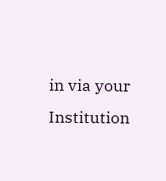in via your Institution